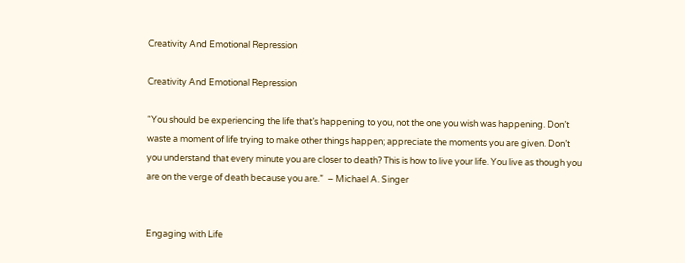Creativity And Emotional Repression

Creativity And Emotional Repression

“You should be experiencing the life that’s happening to you, not the one you wish was happening. Don’t waste a moment of life trying to make other things happen; appreciate the moments you are given. Don’t you understand that every minute you are closer to death? This is how to live your life. You live as though you are on the verge of death because you are.”  – Michael A. Singer


Engaging with Life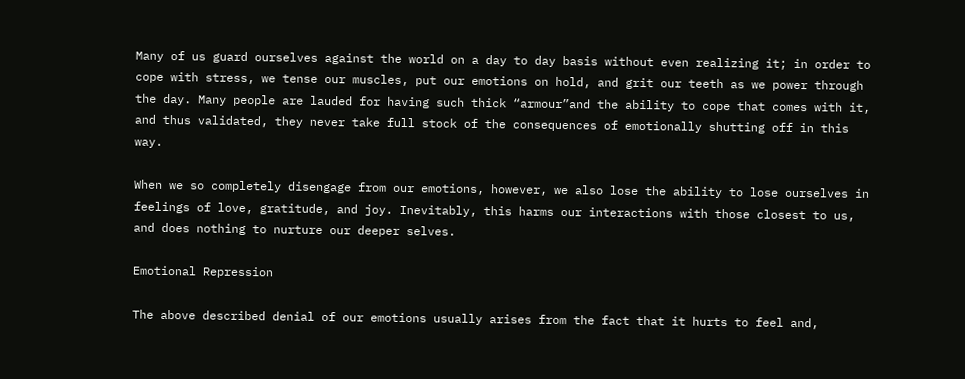Many of us guard ourselves against the world on a day to day basis without even realizing it; in order to cope with stress, we tense our muscles, put our emotions on hold, and grit our teeth as we power through the day. Many people are lauded for having such thick “armour”and the ability to cope that comes with it, and thus validated, they never take full stock of the consequences of emotionally shutting off in this way.

When we so completely disengage from our emotions, however, we also lose the ability to lose ourselves in feelings of love, gratitude, and joy. Inevitably, this harms our interactions with those closest to us, and does nothing to nurture our deeper selves.

Emotional Repression

The above described denial of our emotions usually arises from the fact that it hurts to feel and,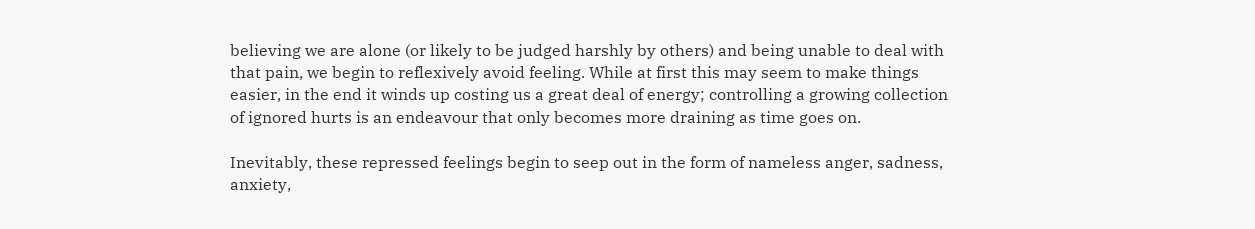believing we are alone (or likely to be judged harshly by others) and being unable to deal with that pain, we begin to reflexively avoid feeling. While at first this may seem to make things easier, in the end it winds up costing us a great deal of energy; controlling a growing collection of ignored hurts is an endeavour that only becomes more draining as time goes on.

Inevitably, these repressed feelings begin to seep out in the form of nameless anger, sadness, anxiety,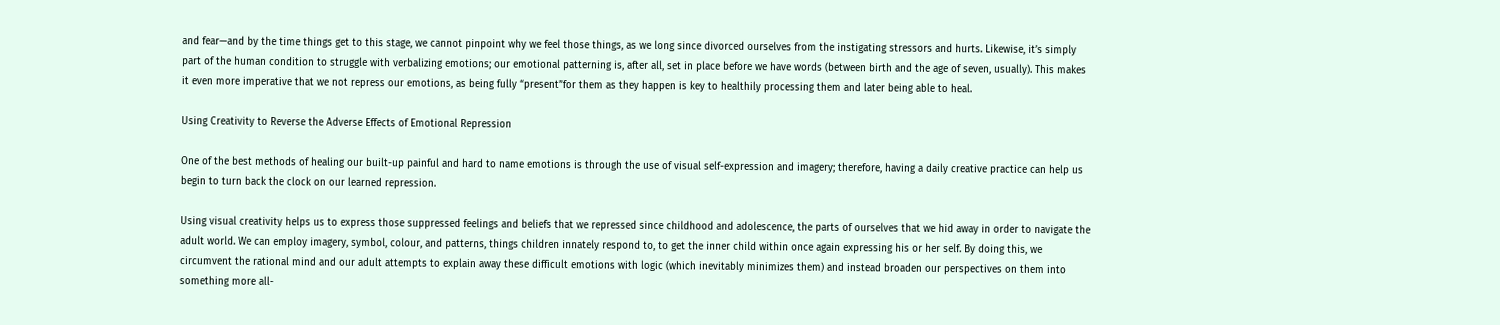and fear—and by the time things get to this stage, we cannot pinpoint why we feel those things, as we long since divorced ourselves from the instigating stressors and hurts. Likewise, it’s simply part of the human condition to struggle with verbalizing emotions; our emotional patterning is, after all, set in place before we have words (between birth and the age of seven, usually). This makes it even more imperative that we not repress our emotions, as being fully “present”for them as they happen is key to healthily processing them and later being able to heal.

Using Creativity to Reverse the Adverse Effects of Emotional Repression

One of the best methods of healing our built-up painful and hard to name emotions is through the use of visual self-expression and imagery; therefore, having a daily creative practice can help us begin to turn back the clock on our learned repression.

Using visual creativity helps us to express those suppressed feelings and beliefs that we repressed since childhood and adolescence, the parts of ourselves that we hid away in order to navigate the adult world. We can employ imagery, symbol, colour, and patterns, things children innately respond to, to get the inner child within once again expressing his or her self. By doing this, we circumvent the rational mind and our adult attempts to explain away these difficult emotions with logic (which inevitably minimizes them) and instead broaden our perspectives on them into something more all-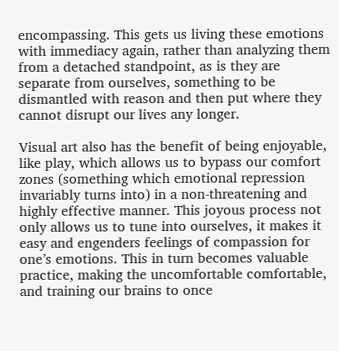encompassing. This gets us living these emotions with immediacy again, rather than analyzing them from a detached standpoint, as is they are separate from ourselves, something to be dismantled with reason and then put where they cannot disrupt our lives any longer.

Visual art also has the benefit of being enjoyable, like play, which allows us to bypass our comfort zones (something which emotional repression invariably turns into) in a non-threatening and highly effective manner. This joyous process not only allows us to tune into ourselves, it makes it easy and engenders feelings of compassion for one’s emotions. This in turn becomes valuable practice, making the uncomfortable comfortable, and training our brains to once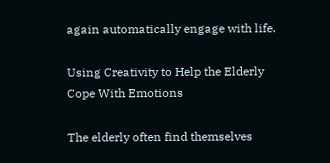again automatically engage with life.

Using Creativity to Help the Elderly Cope With Emotions

The elderly often find themselves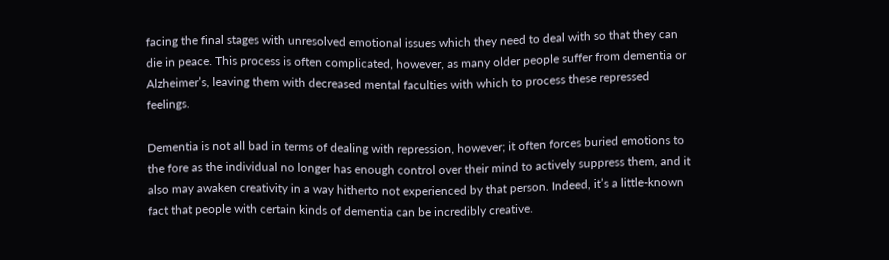facing the final stages with unresolved emotional issues which they need to deal with so that they can die in peace. This process is often complicated, however, as many older people suffer from dementia or Alzheimer’s, leaving them with decreased mental faculties with which to process these repressed feelings.

Dementia is not all bad in terms of dealing with repression, however; it often forces buried emotions to the fore as the individual no longer has enough control over their mind to actively suppress them, and it also may awaken creativity in a way hitherto not experienced by that person. Indeed, it’s a little-known fact that people with certain kinds of dementia can be incredibly creative.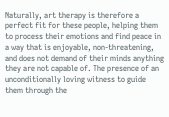Naturally, art therapy is therefore a perfect fit for these people, helping them to process their emotions and find peace in a way that is enjoyable, non-threatening, and does not demand of their minds anything they are not capable of. The presence of an unconditionally loving witness to guide them through the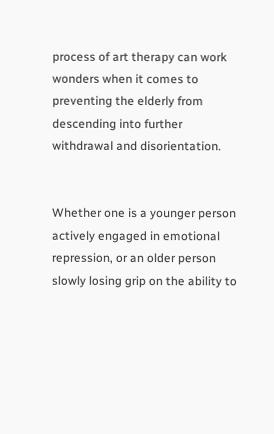process of art therapy can work wonders when it comes to preventing the elderly from descending into further withdrawal and disorientation.


Whether one is a younger person actively engaged in emotional repression, or an older person slowly losing grip on the ability to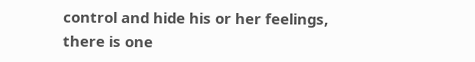control and hide his or her feelings, there is one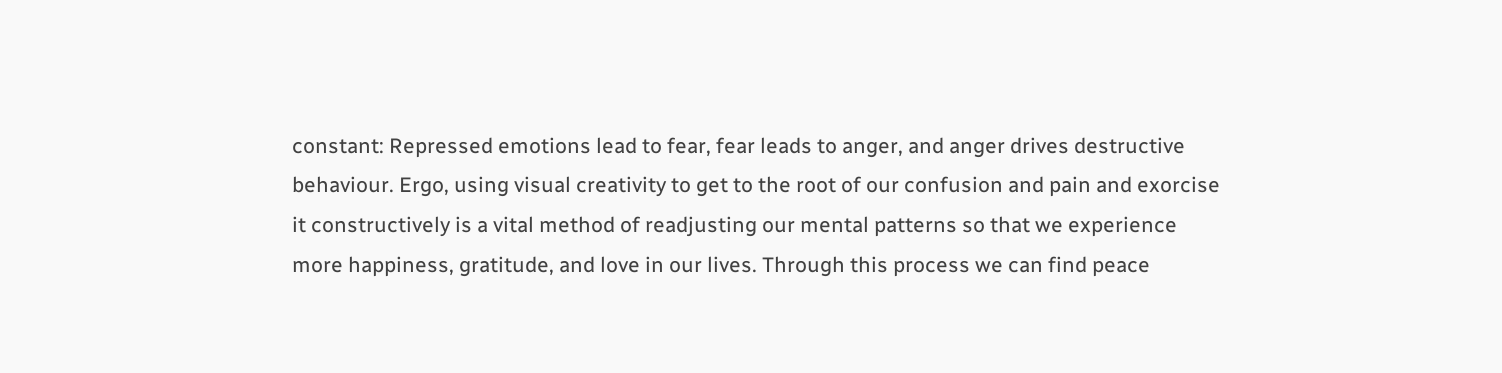constant: Repressed emotions lead to fear, fear leads to anger, and anger drives destructive behaviour. Ergo, using visual creativity to get to the root of our confusion and pain and exorcise it constructively is a vital method of readjusting our mental patterns so that we experience more happiness, gratitude, and love in our lives. Through this process we can find peace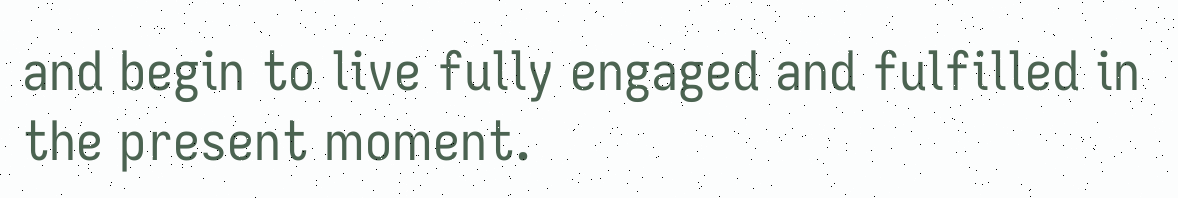and begin to live fully engaged and fulfilled in the present moment.